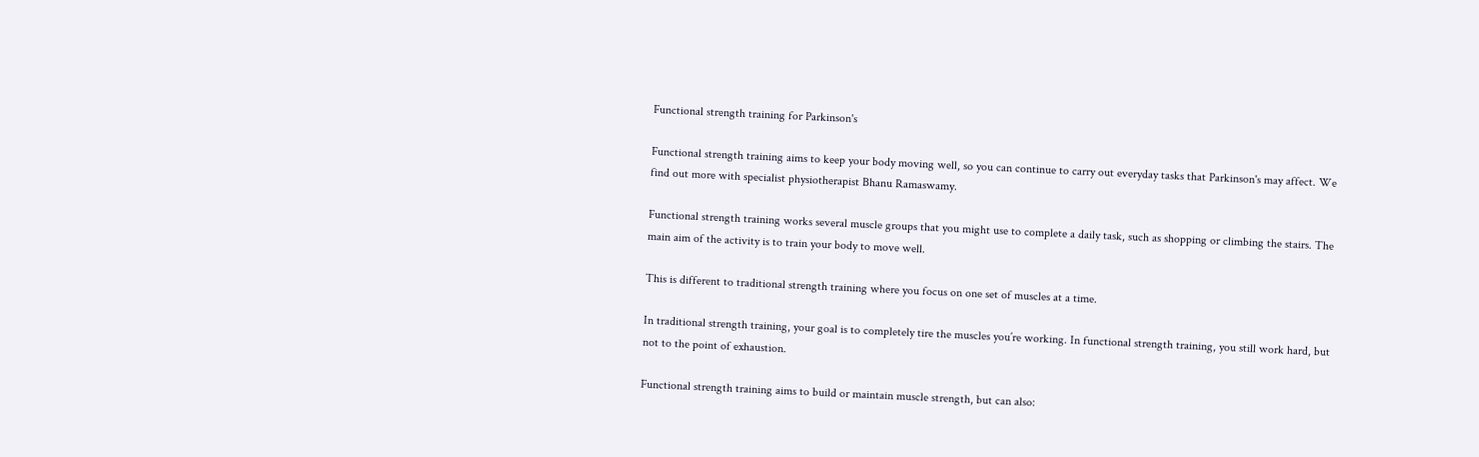Functional strength training for Parkinson's

Functional strength training aims to keep your body moving well, so you can continue to carry out everyday tasks that Parkinson's may affect. We find out more with specialist physiotherapist Bhanu Ramaswamy.

Functional strength training works several muscle groups that you might use to complete a daily task, such as shopping or climbing the stairs. The main aim of the activity is to train your body to move well.

This is different to traditional strength training where you focus on one set of muscles at a time.

In traditional strength training, your goal is to completely tire the muscles you’re working. In functional strength training, you still work hard, but not to the point of exhaustion.

Functional strength training aims to build or maintain muscle strength, but can also: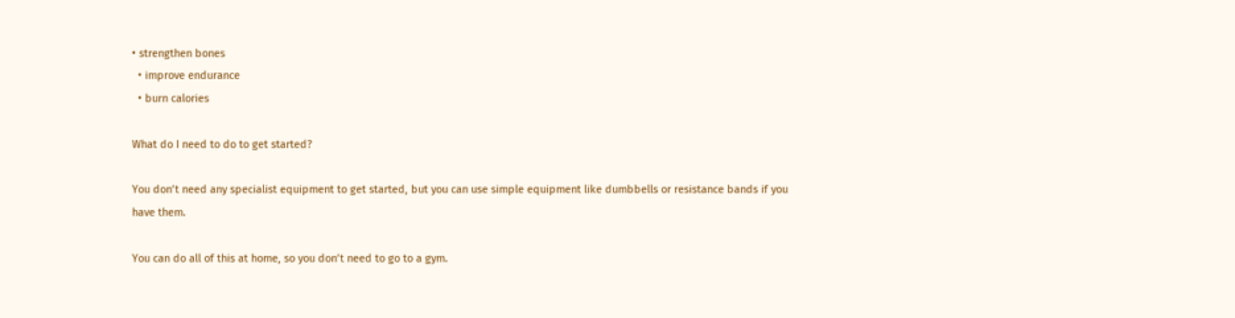• strengthen bones
  • improve endurance
  • burn calories

What do I need to do to get started?

You don’t need any specialist equipment to get started, but you can use simple equipment like dumbbells or resistance bands if you have them.

You can do all of this at home, so you don’t need to go to a gym.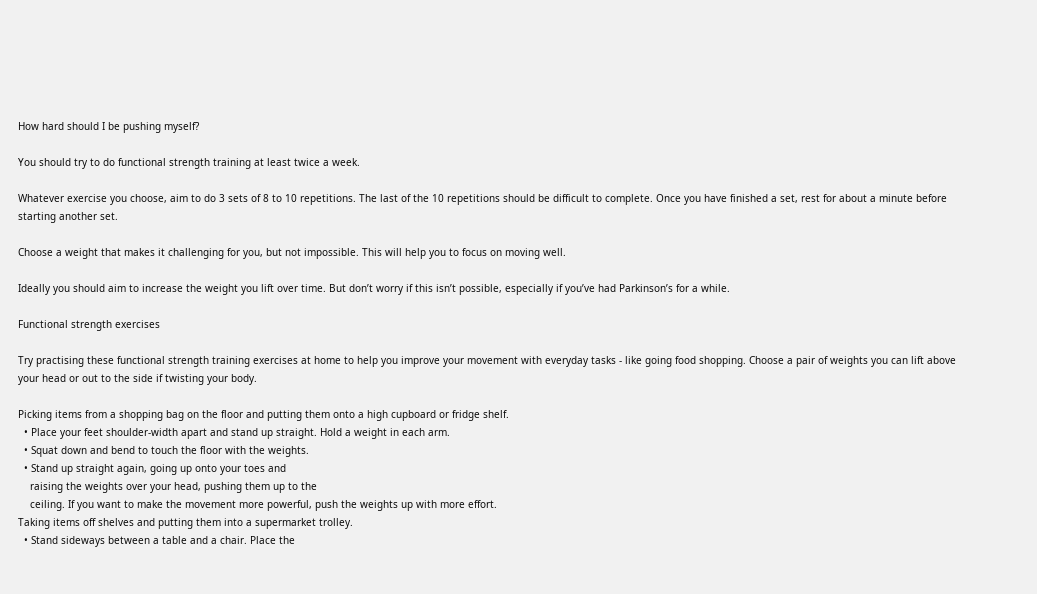How hard should I be pushing myself?

You should try to do functional strength training at least twice a week.

Whatever exercise you choose, aim to do 3 sets of 8 to 10 repetitions. The last of the 10 repetitions should be difficult to complete. Once you have finished a set, rest for about a minute before starting another set.

Choose a weight that makes it challenging for you, but not impossible. This will help you to focus on moving well.

Ideally you should aim to increase the weight you lift over time. But don’t worry if this isn’t possible, especially if you’ve had Parkinson’s for a while.

Functional strength exercises

Try practising these functional strength training exercises at home to help you improve your movement with everyday tasks - like going food shopping. Choose a pair of weights you can lift above your head or out to the side if twisting your body.

Picking items from a shopping bag on the floor and putting them onto a high cupboard or fridge shelf.
  • Place your feet shoulder-width apart and stand up straight. Hold a weight in each arm.
  • Squat down and bend to touch the floor with the weights.
  • Stand up straight again, going up onto your toes and
    raising the weights over your head, pushing them up to the
    ceiling. If you want to make the movement more powerful, push the weights up with more effort.
Taking items off shelves and putting them into a supermarket trolley.
  • Stand sideways between a table and a chair. Place the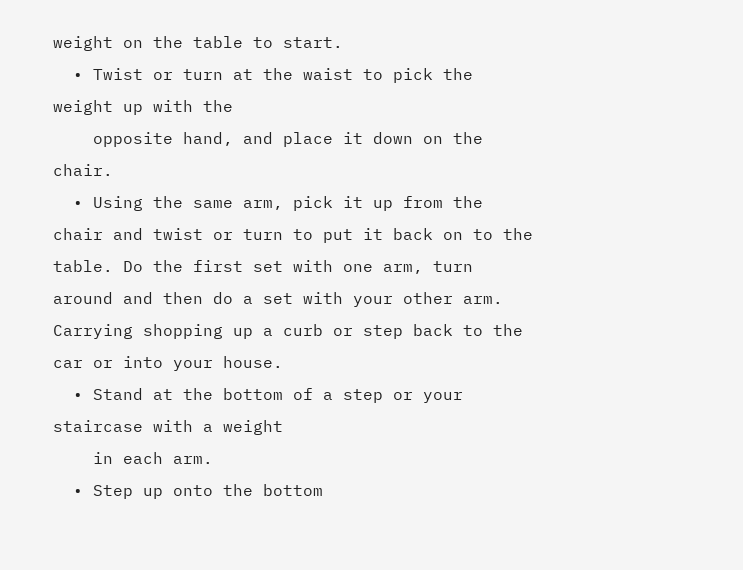weight on the table to start.
  • Twist or turn at the waist to pick the weight up with the
    opposite hand, and place it down on the chair.
  • Using the same arm, pick it up from the chair and twist or turn to put it back on to the table. Do the first set with one arm, turn around and then do a set with your other arm.
Carrying shopping up a curb or step back to the car or into your house.
  • Stand at the bottom of a step or your staircase with a weight
    in each arm.
  • Step up onto the bottom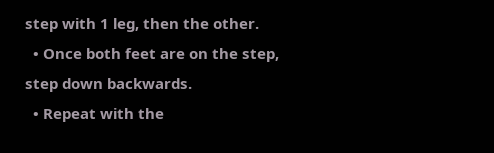step with 1 leg, then the other.
  • Once both feet are on the step, step down backwards.
  • Repeat with the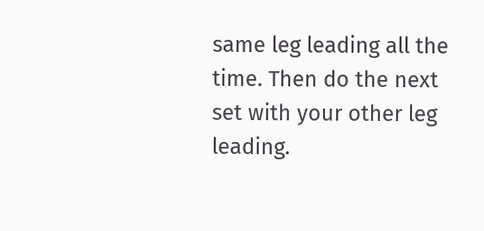same leg leading all the time. Then do the next set with your other leg leading.